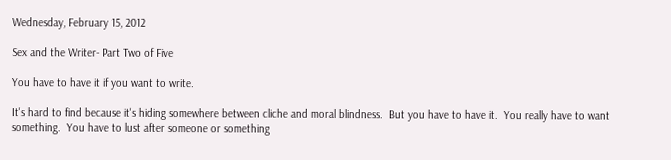Wednesday, February 15, 2012

Sex and the Writer- Part Two of Five

You have to have it if you want to write.

It's hard to find because it's hiding somewhere between cliche and moral blindness.  But you have to have it.  You really have to want something.  You have to lust after someone or something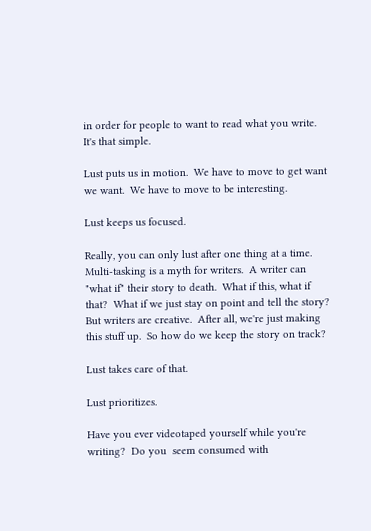in order for people to want to read what you write.  It's that simple.

Lust puts us in motion.  We have to move to get want we want.  We have to move to be interesting.

Lust keeps us focused.

Really, you can only lust after one thing at a time.  Multi-tasking is a myth for writers.  A writer can "what if" their story to death.  What if this, what if that?  What if we just stay on point and tell the story?  But writers are creative.  After all, we're just making this stuff up.  So how do we keep the story on track?

Lust takes care of that.

Lust prioritizes.

Have you ever videotaped yourself while you're writing?  Do you  seem consumed with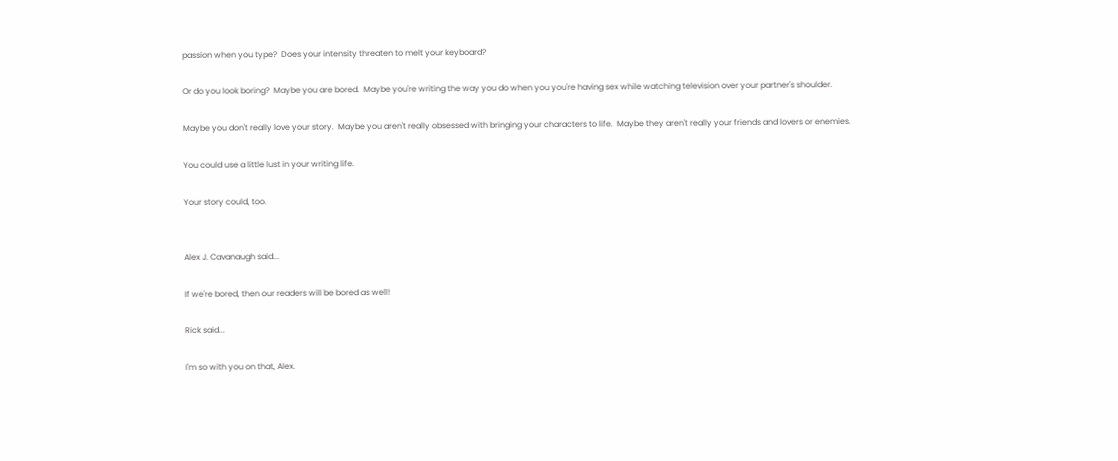passion when you type?  Does your intensity threaten to melt your keyboard?

Or do you look boring?  Maybe you are bored.  Maybe you're writing the way you do when you you're having sex while watching television over your partner's shoulder.

Maybe you don't really love your story.  Maybe you aren't really obsessed with bringing your characters to life.  Maybe they aren't really your friends and lovers or enemies.

You could use a little lust in your writing life.

Your story could, too.


Alex J. Cavanaugh said...

If we're bored, then our readers will be bored as well!

Rick said...

I'm so with you on that, Alex.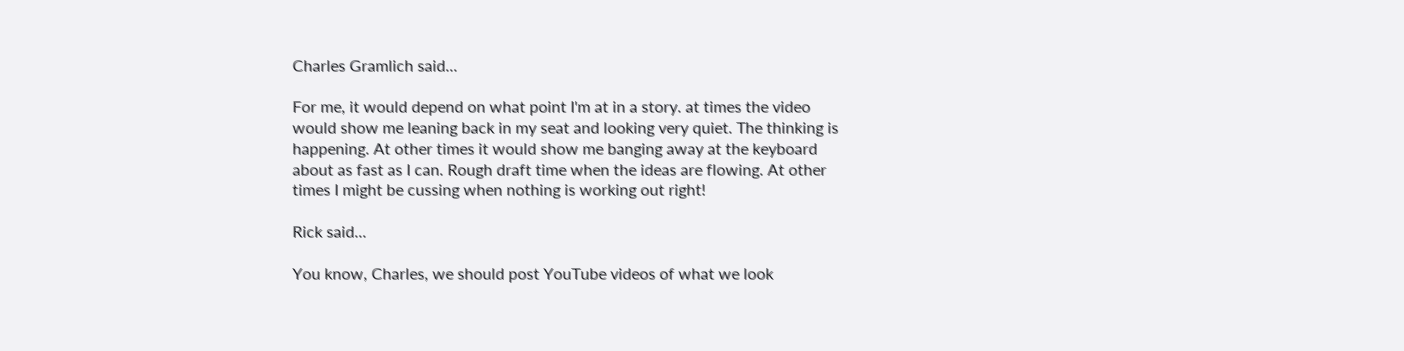Charles Gramlich said...

For me, it would depend on what point I'm at in a story. at times the video would show me leaning back in my seat and looking very quiet. The thinking is happening. At other times it would show me banging away at the keyboard about as fast as I can. Rough draft time when the ideas are flowing. At other times I might be cussing when nothing is working out right!

Rick said...

You know, Charles, we should post YouTube videos of what we look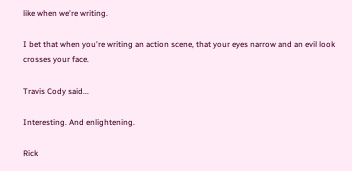like when we're writing.

I bet that when you're writing an action scene, that your eyes narrow and an evil look crosses your face.

Travis Cody said...

Interesting. And enlightening.

Rick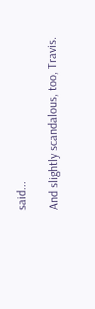said...

And slightly scandalous, too, Travis.